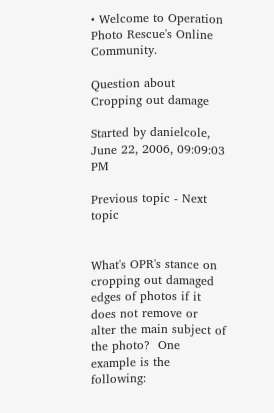• Welcome to Operation Photo Rescue's Online Community.

Question about Cropping out damage

Started by danielcole, June 22, 2006, 09:09:03 PM

Previous topic - Next topic


What's OPR's stance on cropping out damaged edges of photos if it does not remove or alter the main subject of the photo?  One example is the following: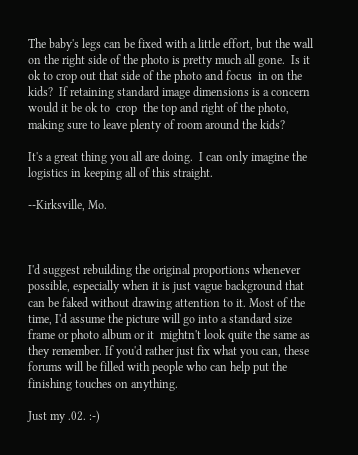The baby's legs can be fixed with a little effort, but the wall on the right side of the photo is pretty much all gone.  Is it ok to crop out that side of the photo and focus  in on the kids?  If retaining standard image dimensions is a concern would it be ok to  crop  the top and right of the photo, making sure to leave plenty of room around the kids?

It's a great thing you all are doing.  I can only imagine the logistics in keeping all of this straight.

--Kirksville, Mo.



I'd suggest rebuilding the original proportions whenever possible, especially when it is just vague background that can be faked without drawing attention to it. Most of the time, I'd assume the picture will go into a standard size frame or photo album or it  mightn't look quite the same as they remember. If you'd rather just fix what you can, these forums will be filled with people who can help put the finishing touches on anything.

Just my .02. :-)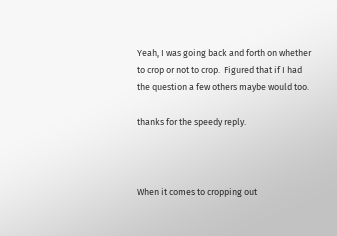Yeah, I was going back and forth on whether to crop or not to crop.  Figured that if I had the question a few others maybe would too.

thanks for the speedy reply.



When it comes to cropping out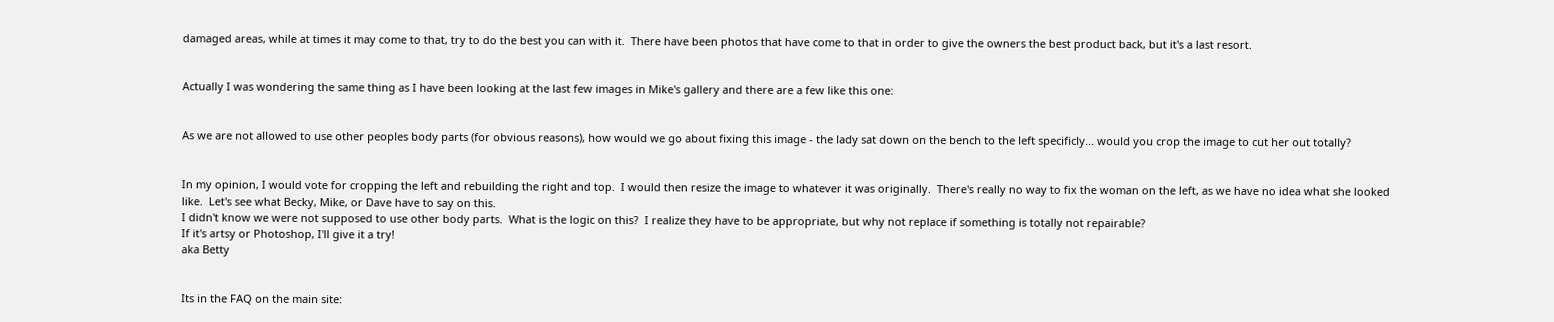damaged areas, while at times it may come to that, try to do the best you can with it.  There have been photos that have come to that in order to give the owners the best product back, but it's a last resort.


Actually I was wondering the same thing as I have been looking at the last few images in Mike's gallery and there are a few like this one:


As we are not allowed to use other peoples body parts (for obvious reasons), how would we go about fixing this image - the lady sat down on the bench to the left specificly... would you crop the image to cut her out totally?


In my opinion, I would vote for cropping the left and rebuilding the right and top.  I would then resize the image to whatever it was originally.  There's really no way to fix the woman on the left, as we have no idea what she looked like.  Let's see what Becky, Mike, or Dave have to say on this.
I didn't know we were not supposed to use other body parts.  What is the logic on this?  I realize they have to be appropriate, but why not replace if something is totally not repairable?
If it's artsy or Photoshop, I'll give it a try!
aka Betty


Its in the FAQ on the main site: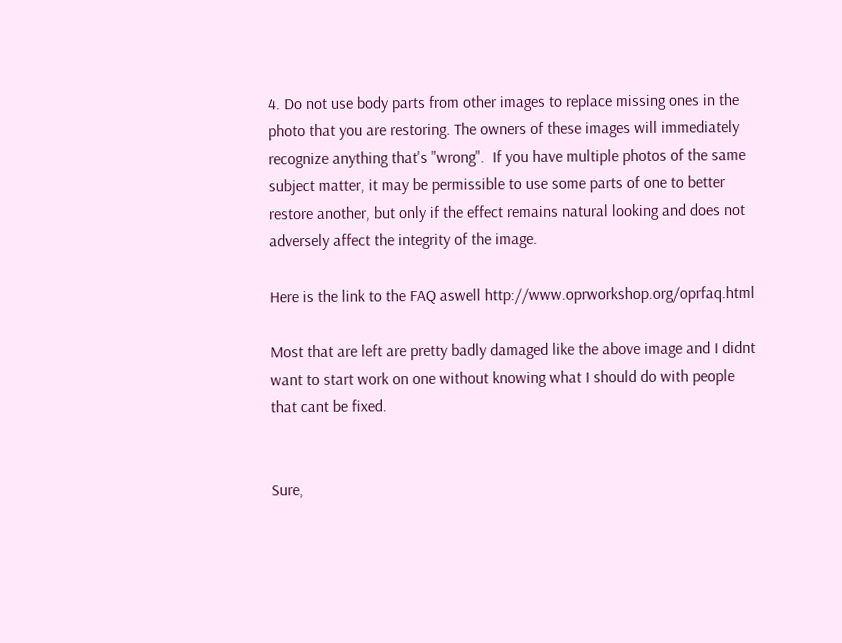4. Do not use body parts from other images to replace missing ones in the photo that you are restoring. The owners of these images will immediately recognize anything that's "wrong".  If you have multiple photos of the same subject matter, it may be permissible to use some parts of one to better restore another, but only if the effect remains natural looking and does not adversely affect the integrity of the image.

Here is the link to the FAQ aswell http://www.oprworkshop.org/oprfaq.html

Most that are left are pretty badly damaged like the above image and I didnt want to start work on one without knowing what I should do with people that cant be fixed.


Sure,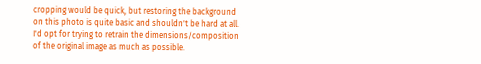cropping would be quick, but restoring the background on this photo is quite basic and shouldn't be hard at all.  I'd opt for trying to retrain the dimensions/composition of the original image as much as possible.